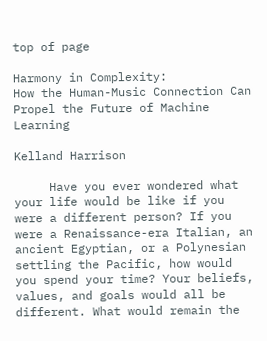top of page

Harmony in Complexity:
How the Human-Music Connection Can Propel the Future of Machine Learning

Kelland Harrison

     Have you ever wondered what your life would be like if you were a different person? If you were a Renaissance-era Italian, an ancient Egyptian, or a Polynesian settling the Pacific, how would you spend your time? Your beliefs, values, and goals would all be different. What would remain the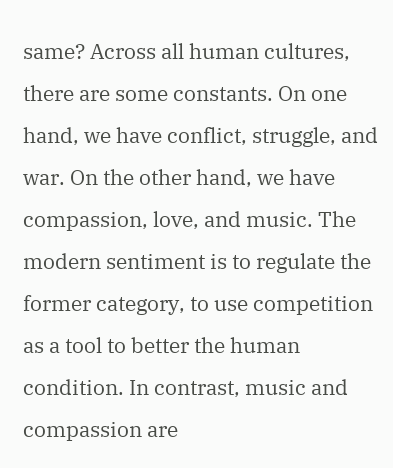same? Across all human cultures, there are some constants. On one hand, we have conflict, struggle, and war. On the other hand, we have compassion, love, and music. The modern sentiment is to regulate the former category, to use competition as a tool to better the human condition. In contrast, music and compassion are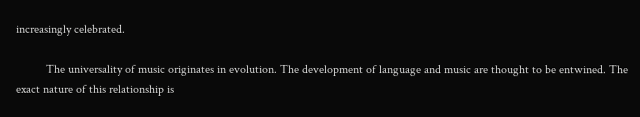increasingly celebrated.

          The universality of music originates in evolution. The development of language and music are thought to be entwined. The exact nature of this relationship is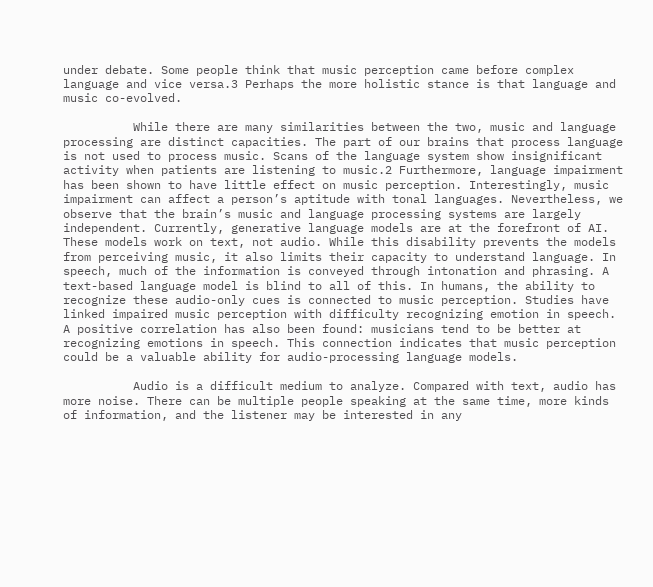under debate. Some people think that music perception came before complex language and vice versa.3 Perhaps the more holistic stance is that language and music co-evolved.

          While there are many similarities between the two, music and language processing are distinct capacities. The part of our brains that process language is not used to process music. Scans of the language system show insignificant activity when patients are listening to music.2 Furthermore, language impairment has been shown to have little effect on music perception. Interestingly, music impairment can affect a person’s aptitude with tonal languages. Nevertheless, we observe that the brain’s music and language processing systems are largely independent. Currently, generative language models are at the forefront of AI. These models work on text, not audio. While this disability prevents the models from perceiving music, it also limits their capacity to understand language. In speech, much of the information is conveyed through intonation and phrasing. A text-based language model is blind to all of this. In humans, the ability to recognize these audio-only cues is connected to music perception. Studies have linked impaired music perception with difficulty recognizing emotion in speech. A positive correlation has also been found: musicians tend to be better at recognizing emotions in speech. This connection indicates that music perception could be a valuable ability for audio-processing language models.

          Audio is a difficult medium to analyze. Compared with text, audio has more noise. There can be multiple people speaking at the same time, more kinds of information, and the listener may be interested in any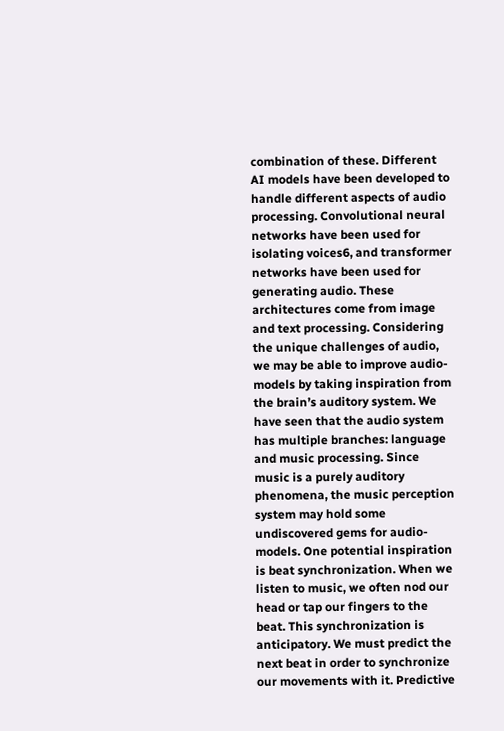combination of these. Different AI models have been developed to handle different aspects of audio processing. Convolutional neural networks have been used for isolating voices6, and transformer networks have been used for generating audio. These architectures come from image and text processing. Considering the unique challenges of audio, we may be able to improve audio-models by taking inspiration from the brain’s auditory system. We have seen that the audio system has multiple branches: language and music processing. Since music is a purely auditory phenomena, the music perception system may hold some undiscovered gems for audio-models. One potential inspiration is beat synchronization. When we listen to music, we often nod our head or tap our fingers to the beat. This synchronization is anticipatory. We must predict the next beat in order to synchronize our movements with it. Predictive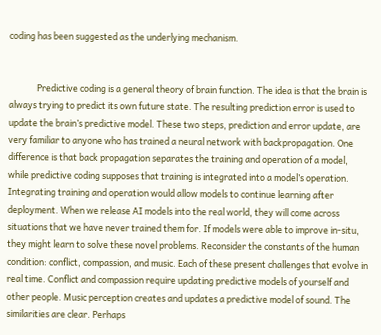coding has been suggested as the underlying mechanism.


              Predictive coding is a general theory of brain function. The idea is that the brain is always trying to predict its own future state. The resulting prediction error is used to update the brain’s predictive model. These two steps, prediction and error update, are very familiar to anyone who has trained a neural network with backpropagation. One difference is that back propagation separates the training and operation of a model, while predictive coding supposes that training is integrated into a model’s operation. Integrating training and operation would allow models to continue learning after deployment. When we release AI models into the real world, they will come across situations that we have never trained them for. If models were able to improve in-situ, they might learn to solve these novel problems. Reconsider the constants of the human condition: conflict, compassion, and music. Each of these present challenges that evolve in real time. Conflict and compassion require updating predictive models of yourself and other people. Music perception creates and updates a predictive model of sound. The similarities are clear. Perhaps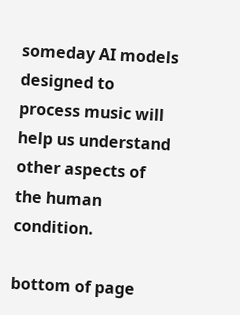someday AI models designed to process music will help us understand other aspects of the human condition.

bottom of page